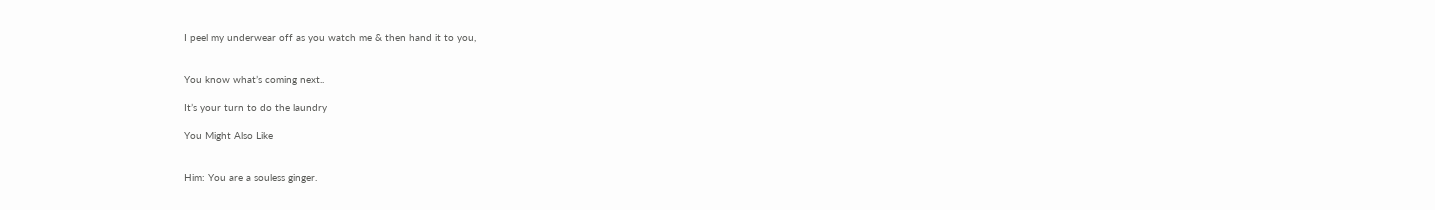I peel my underwear off as you watch me & then hand it to you,


You know what’s coming next..

It’s your turn to do the laundry

You Might Also Like


Him: You are a souless ginger.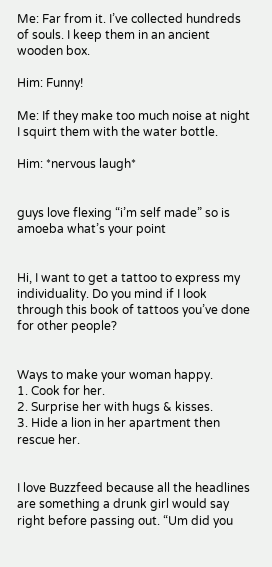Me: Far from it. I’ve collected hundreds of souls. I keep them in an ancient wooden box.

Him: Funny!

Me: If they make too much noise at night I squirt them with the water bottle.

Him: *nervous laugh*


guys love flexing “i’m self made” so is amoeba what’s your point


Hi, I want to get a tattoo to express my individuality. Do you mind if I look through this book of tattoos you’ve done for other people?


Ways to make your woman happy.
1. Cook for her.
2. Surprise her with hugs & kisses.
3. Hide a lion in her apartment then rescue her.


I love Buzzfeed because all the headlines are something a drunk girl would say right before passing out. “Um did you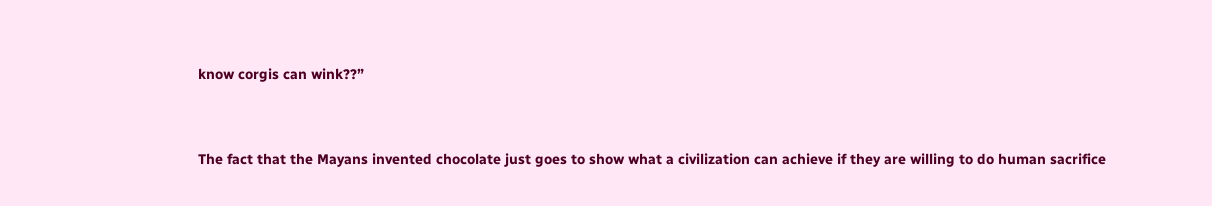know corgis can wink??”


The fact that the Mayans invented chocolate just goes to show what a civilization can achieve if they are willing to do human sacrifice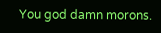You god damn morons.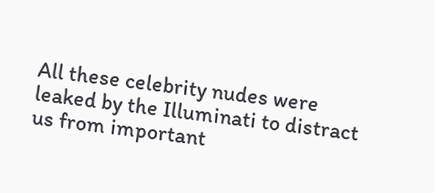All these celebrity nudes were leaked by the Illuminati to distract us from important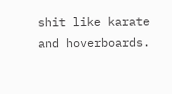shit like karate and hoverboards.